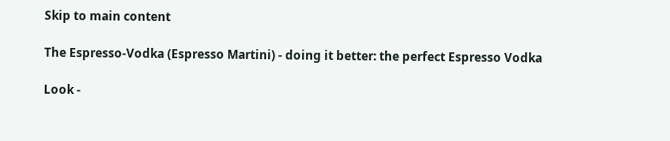Skip to main content

The Espresso-Vodka (Espresso Martini) - doing it better: the perfect Espresso Vodka

Look -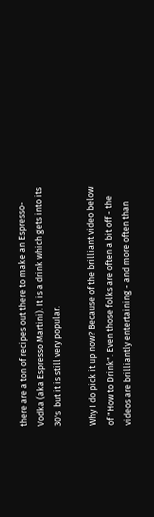there are a ton of recipes out there to make an Espresso-Vodka (aka Espresso Martini). It is a drink which gets into its 30's  but it is still very popular.

Why I do pick it up now? Because of the brilliant video below of "How to Drink". Even those folks are often a bit off - the videos are brilliantly entertaining - and more often than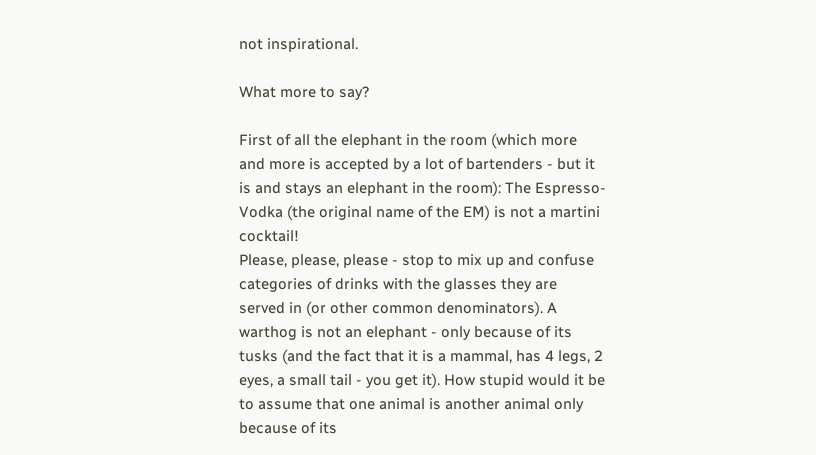not inspirational.

What more to say?

First of all the elephant in the room (which more and more is accepted by a lot of bartenders - but it is and stays an elephant in the room): The Espresso-Vodka (the original name of the EM) is not a martini cocktail!
Please, please, please - stop to mix up and confuse categories of drinks with the glasses they are served in (or other common denominators). A warthog is not an elephant - only because of its tusks (and the fact that it is a mammal, has 4 legs, 2 eyes, a small tail - you get it). How stupid would it be to assume that one animal is another animal only because of its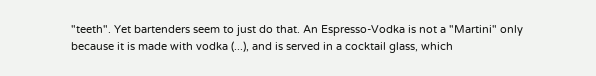"teeth". Yet bartenders seem to just do that. An Espresso-Vodka is not a "Martini" only because it is made with vodka (...), and is served in a cocktail glass, which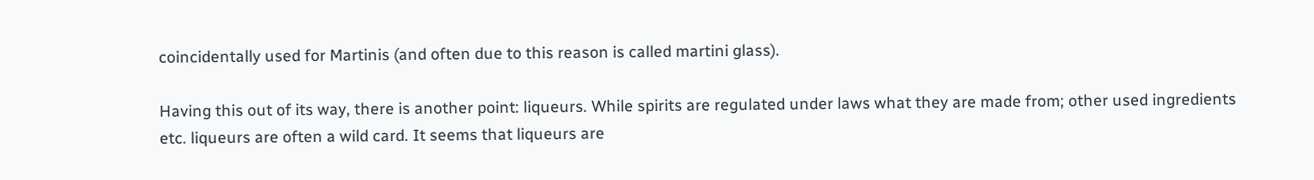coincidentally used for Martinis (and often due to this reason is called martini glass).

Having this out of its way, there is another point: liqueurs. While spirits are regulated under laws what they are made from; other used ingredients etc. liqueurs are often a wild card. It seems that liqueurs are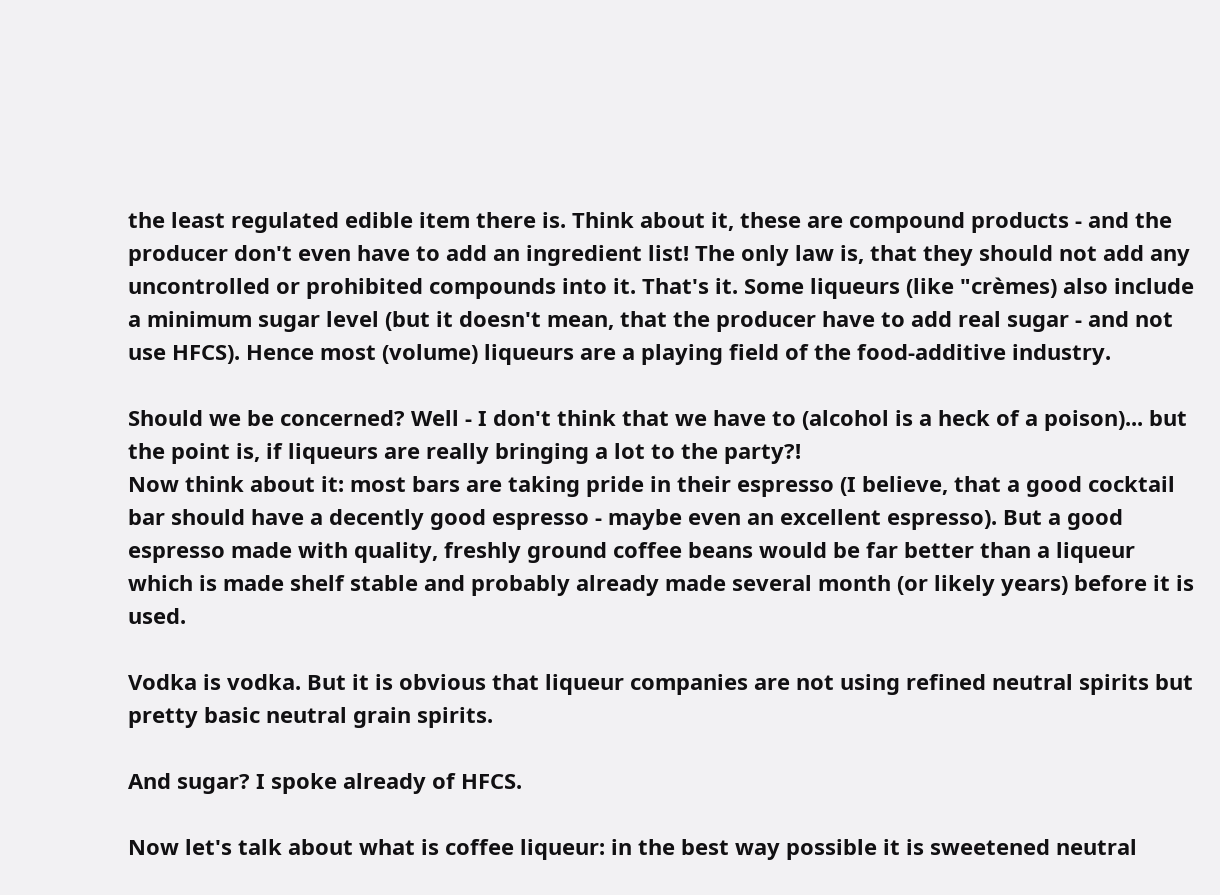the least regulated edible item there is. Think about it, these are compound products - and the producer don't even have to add an ingredient list! The only law is, that they should not add any uncontrolled or prohibited compounds into it. That's it. Some liqueurs (like "crèmes) also include a minimum sugar level (but it doesn't mean, that the producer have to add real sugar - and not use HFCS). Hence most (volume) liqueurs are a playing field of the food-additive industry.

Should we be concerned? Well - I don't think that we have to (alcohol is a heck of a poison)... but the point is, if liqueurs are really bringing a lot to the party?!
Now think about it: most bars are taking pride in their espresso (I believe, that a good cocktail bar should have a decently good espresso - maybe even an excellent espresso). But a good espresso made with quality, freshly ground coffee beans would be far better than a liqueur which is made shelf stable and probably already made several month (or likely years) before it is used.

Vodka is vodka. But it is obvious that liqueur companies are not using refined neutral spirits but pretty basic neutral grain spirits.

And sugar? I spoke already of HFCS.

Now let's talk about what is coffee liqueur: in the best way possible it is sweetened neutral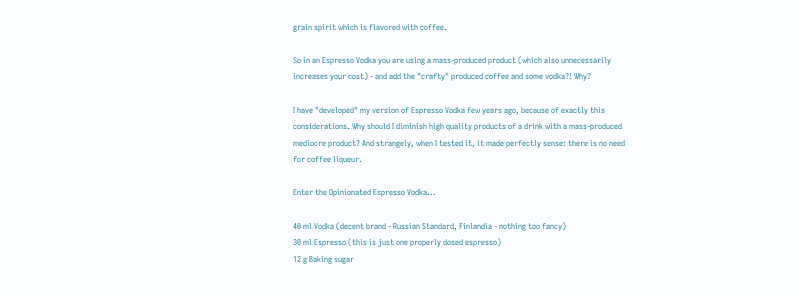grain spirit which is flavored with coffee.

So in an Espresso Vodka you are using a mass-produced product (which also unnecessarily increases your cost) - and add the "crafty" produced coffee and some vodka?! Why?

I have "developed" my version of Espresso Vodka few years ago, because of exactly this considerations. Why should I diminish high quality products of a drink with a mass-produced mediocre product? And strangely, when I tested it, it made perfectly sense: there is no need for coffee liqueur.

Enter the Opinionated Espresso Vodka...

40 ml Vodka (decent brand - Russian Standard, Finlandia - nothing too fancy)
30 ml Espresso (this is just one properly dosed espresso)
12 g Baking sugar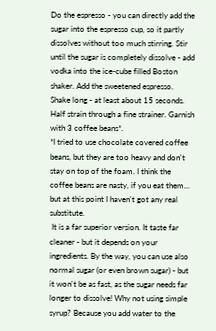Do the espresso - you can directly add the sugar into the espresso cup, so it partly dissolves without too much stirring. Stir until the sugar is completely dissolve - add vodka into the ice-cube filled Boston shaker. Add the sweetened espresso. Shake long - at least about 15 seconds. Half strain through a fine strainer. Garnish with 3 coffee beans*.
*I tried to use chocolate covered coffee beans, but they are too heavy and don't stay on top of the foam. I think the coffee beans are nasty, if you eat them... but at this point I haven't got any real substitute.
 It is a far superior version. It taste far cleaner - but it depends on your ingredients. By the way, you can use also normal sugar (or even brown sugar) - but it won't be as fast, as the sugar needs far longer to dissolve! Why not using simple syrup? Because you add water to the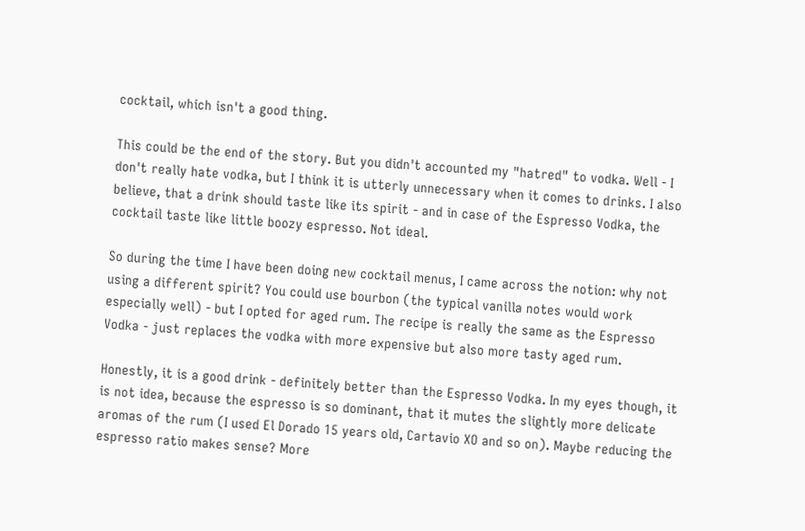cocktail, which isn't a good thing.

This could be the end of the story. But you didn't accounted my "hatred" to vodka. Well - I don't really hate vodka, but I think it is utterly unnecessary when it comes to drinks. I also believe, that a drink should taste like its spirit - and in case of the Espresso Vodka, the cocktail taste like little boozy espresso. Not ideal.

So during the time I have been doing new cocktail menus, I came across the notion: why not using a different spirit? You could use bourbon (the typical vanilla notes would work especially well) - but I opted for aged rum. The recipe is really the same as the Espresso Vodka - just replaces the vodka with more expensive but also more tasty aged rum.

Honestly, it is a good drink - definitely better than the Espresso Vodka. In my eyes though, it is not idea, because the espresso is so dominant, that it mutes the slightly more delicate aromas of the rum (I used El Dorado 15 years old, Cartavio XO and so on). Maybe reducing the espresso ratio makes sense? More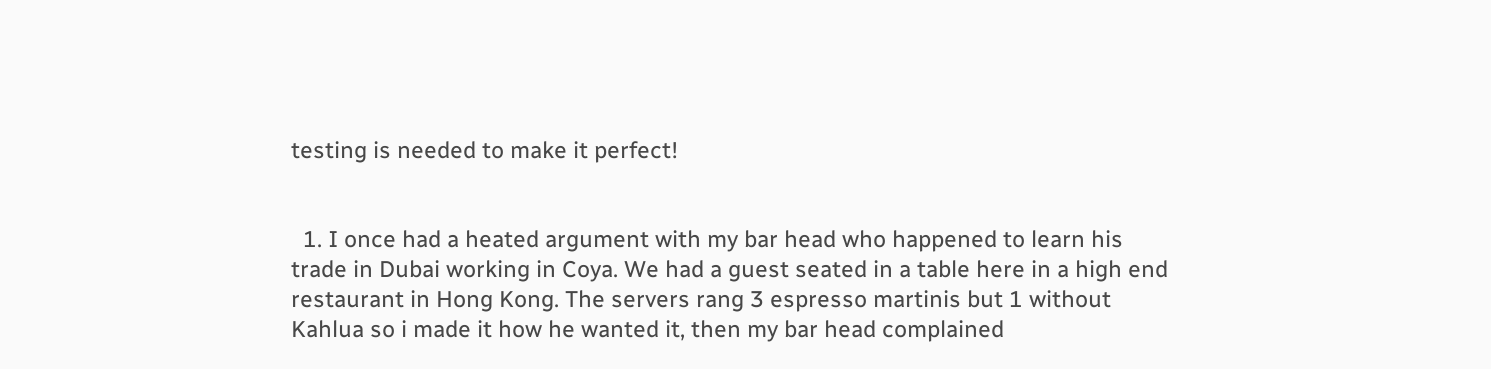testing is needed to make it perfect!


  1. I once had a heated argument with my bar head who happened to learn his trade in Dubai working in Coya. We had a guest seated in a table here in a high end restaurant in Hong Kong. The servers rang 3 espresso martinis but 1 without Kahlua so i made it how he wanted it, then my bar head complained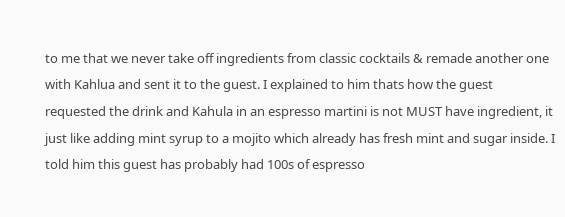to me that we never take off ingredients from classic cocktails & remade another one with Kahlua and sent it to the guest. I explained to him thats how the guest requested the drink and Kahula in an espresso martini is not MUST have ingredient, it just like adding mint syrup to a mojito which already has fresh mint and sugar inside. I told him this guest has probably had 100s of espresso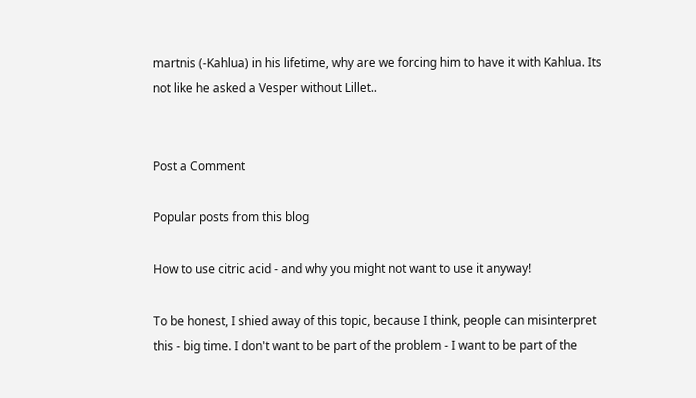martnis (-Kahlua) in his lifetime, why are we forcing him to have it with Kahlua. Its not like he asked a Vesper without Lillet..


Post a Comment

Popular posts from this blog

How to use citric acid - and why you might not want to use it anyway!

To be honest, I shied away of this topic, because I think, people can misinterpret this - big time. I don't want to be part of the problem - I want to be part of the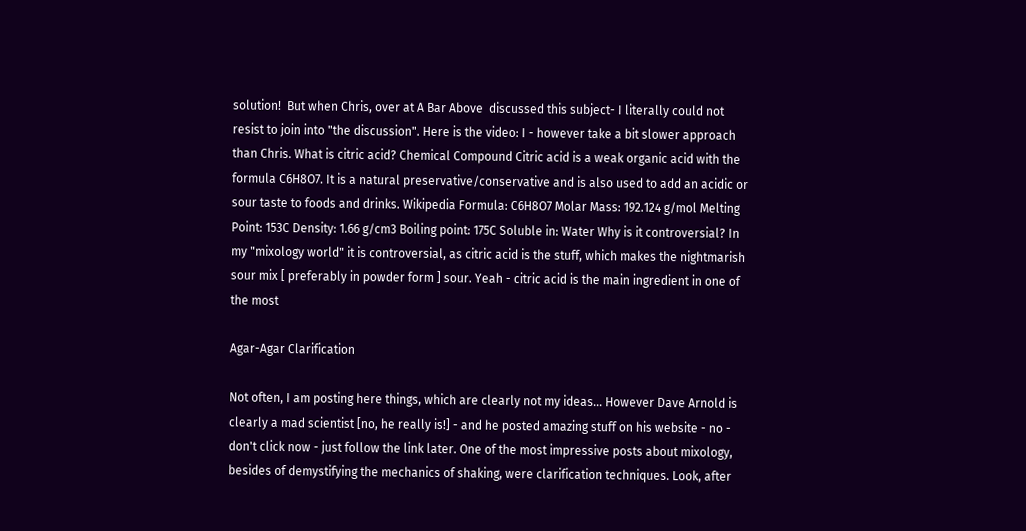solution!  But when Chris, over at A Bar Above  discussed this subject- I literally could not resist to join into "the discussion". Here is the video: I - however take a bit slower approach than Chris. What is citric acid? Chemical Compound Citric acid is a weak organic acid with the formula C6H8O7. It is a natural preservative/conservative and is also used to add an acidic or sour taste to foods and drinks. Wikipedia Formula: C6H8O7 Molar Mass: 192.124 g/mol Melting Point: 153C Density: 1.66 g/cm3 Boiling point: 175C Soluble in: Water Why is it controversial? In my "mixology world" it is controversial, as citric acid is the stuff, which makes the nightmarish sour mix [ preferably in powder form ] sour. Yeah - citric acid is the main ingredient in one of the most

Agar-Agar Clarification

Not often, I am posting here things, which are clearly not my ideas... However Dave Arnold is clearly a mad scientist [no, he really is!] - and he posted amazing stuff on his website - no - don't click now - just follow the link later. One of the most impressive posts about mixology, besides of demystifying the mechanics of shaking, were clarification techniques. Look, after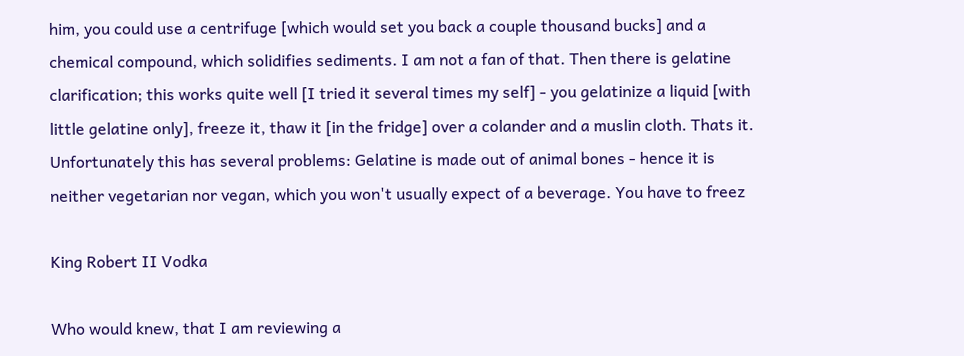him, you could use a centrifuge [which would set you back a couple thousand bucks] and a chemical compound, which solidifies sediments. I am not a fan of that. Then there is gelatine clarification; this works quite well [I tried it several times my self] - you gelatinize a liquid [with little gelatine only], freeze it, thaw it [in the fridge] over a colander and a muslin cloth. Thats it. Unfortunately this has several problems: Gelatine is made out of animal bones - hence it is neither vegetarian nor vegan, which you won't usually expect of a beverage. You have to freez

King Robert II Vodka

Who would knew, that I am reviewing a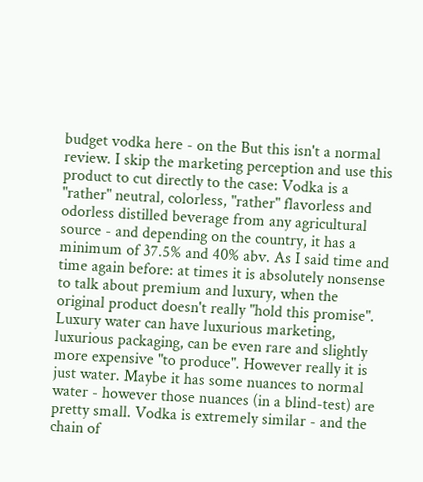budget vodka here - on the But this isn't a normal review. I skip the marketing perception and use this product to cut directly to the case: Vodka is a "rather" neutral, colorless, "rather" flavorless and odorless distilled beverage from any agricultural source - and depending on the country, it has a minimum of 37.5% and 40% abv. As I said time and time again before: at times it is absolutely nonsense to talk about premium and luxury, when the original product doesn't really "hold this promise". Luxury water can have luxurious marketing, luxurious packaging, can be even rare and slightly more expensive "to produce". However really it is just water. Maybe it has some nuances to normal water - however those nuances (in a blind-test) are pretty small. Vodka is extremely similar - and the chain of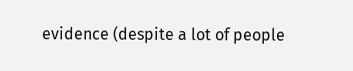evidence (despite a lot of people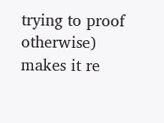trying to proof otherwise) makes it re